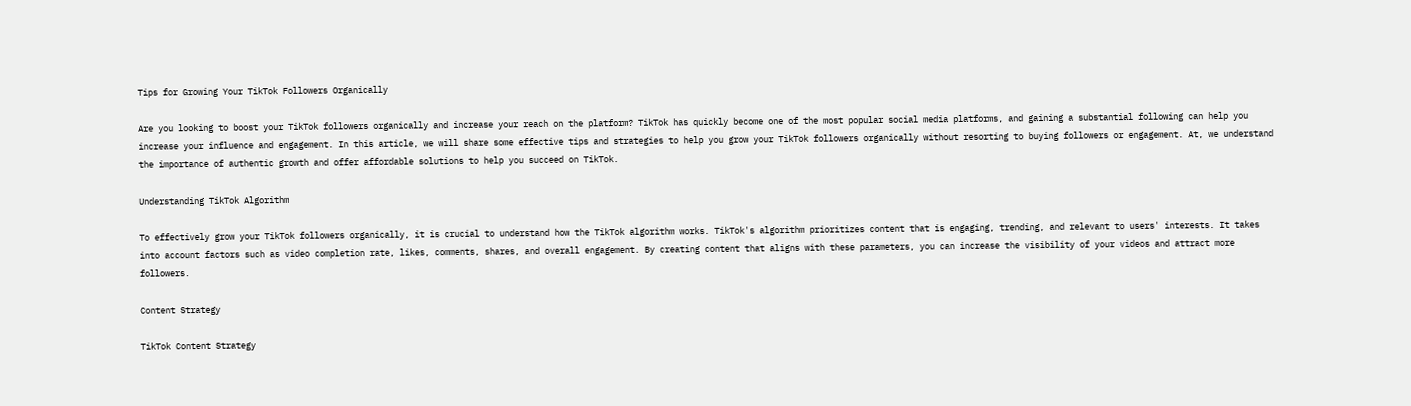Tips for Growing Your TikTok Followers Organically

Are you looking to boost your TikTok followers organically and increase your reach on the platform? TikTok has quickly become one of the most popular social media platforms, and gaining a substantial following can help you increase your influence and engagement. In this article, we will share some effective tips and strategies to help you grow your TikTok followers organically without resorting to buying followers or engagement. At, we understand the importance of authentic growth and offer affordable solutions to help you succeed on TikTok.

Understanding TikTok Algorithm

To effectively grow your TikTok followers organically, it is crucial to understand how the TikTok algorithm works. TikTok's algorithm prioritizes content that is engaging, trending, and relevant to users' interests. It takes into account factors such as video completion rate, likes, comments, shares, and overall engagement. By creating content that aligns with these parameters, you can increase the visibility of your videos and attract more followers.

Content Strategy

TikTok Content Strategy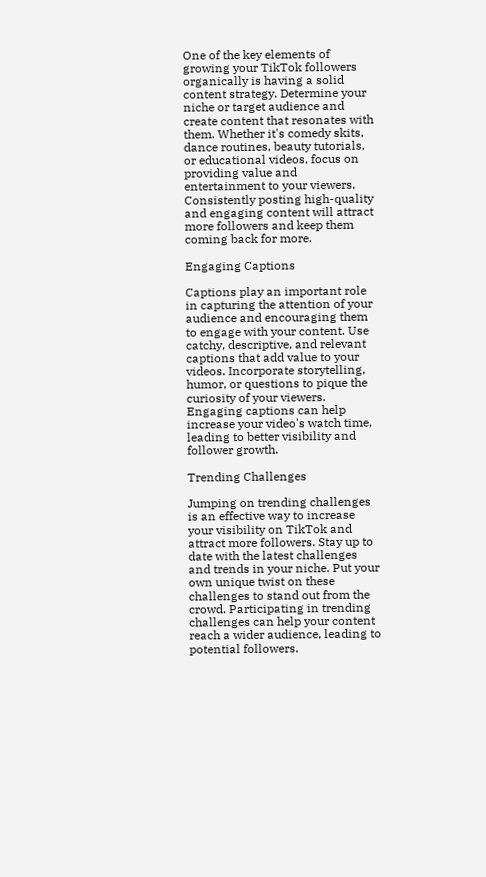One of the key elements of growing your TikTok followers organically is having a solid content strategy. Determine your niche or target audience and create content that resonates with them. Whether it's comedy skits, dance routines, beauty tutorials, or educational videos, focus on providing value and entertainment to your viewers. Consistently posting high-quality and engaging content will attract more followers and keep them coming back for more.

Engaging Captions

Captions play an important role in capturing the attention of your audience and encouraging them to engage with your content. Use catchy, descriptive, and relevant captions that add value to your videos. Incorporate storytelling, humor, or questions to pique the curiosity of your viewers. Engaging captions can help increase your video's watch time, leading to better visibility and follower growth.

Trending Challenges

Jumping on trending challenges is an effective way to increase your visibility on TikTok and attract more followers. Stay up to date with the latest challenges and trends in your niche. Put your own unique twist on these challenges to stand out from the crowd. Participating in trending challenges can help your content reach a wider audience, leading to potential followers.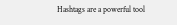Hashtags are a powerful tool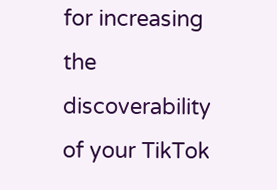for increasing the discoverability of your TikTok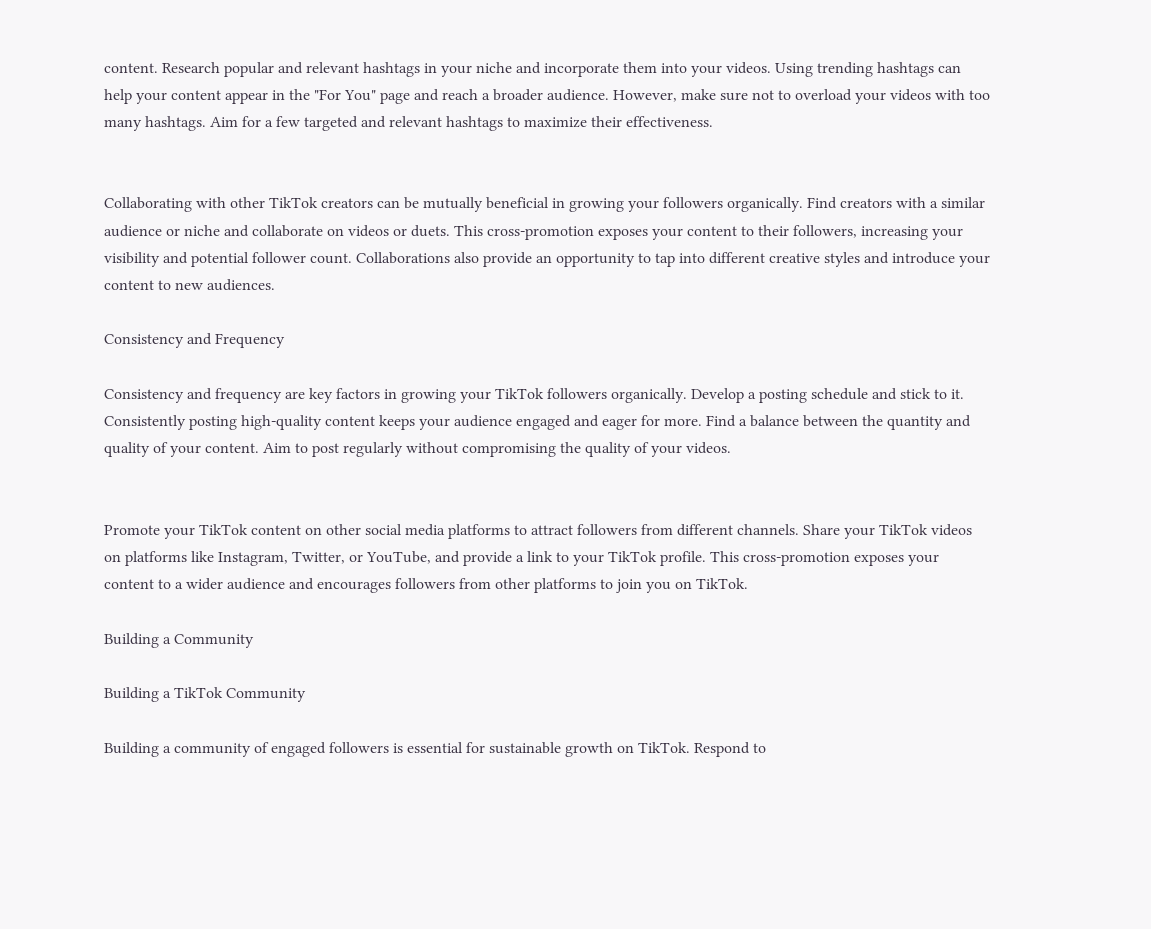content. Research popular and relevant hashtags in your niche and incorporate them into your videos. Using trending hashtags can help your content appear in the "For You" page and reach a broader audience. However, make sure not to overload your videos with too many hashtags. Aim for a few targeted and relevant hashtags to maximize their effectiveness.


Collaborating with other TikTok creators can be mutually beneficial in growing your followers organically. Find creators with a similar audience or niche and collaborate on videos or duets. This cross-promotion exposes your content to their followers, increasing your visibility and potential follower count. Collaborations also provide an opportunity to tap into different creative styles and introduce your content to new audiences.

Consistency and Frequency

Consistency and frequency are key factors in growing your TikTok followers organically. Develop a posting schedule and stick to it. Consistently posting high-quality content keeps your audience engaged and eager for more. Find a balance between the quantity and quality of your content. Aim to post regularly without compromising the quality of your videos.


Promote your TikTok content on other social media platforms to attract followers from different channels. Share your TikTok videos on platforms like Instagram, Twitter, or YouTube, and provide a link to your TikTok profile. This cross-promotion exposes your content to a wider audience and encourages followers from other platforms to join you on TikTok.

Building a Community

Building a TikTok Community

Building a community of engaged followers is essential for sustainable growth on TikTok. Respond to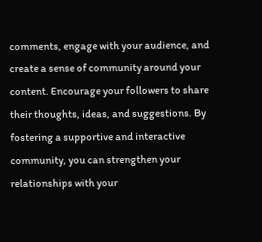comments, engage with your audience, and create a sense of community around your content. Encourage your followers to share their thoughts, ideas, and suggestions. By fostering a supportive and interactive community, you can strengthen your relationships with your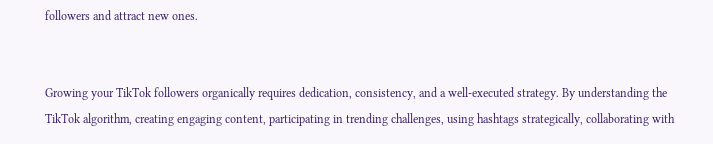followers and attract new ones.


Growing your TikTok followers organically requires dedication, consistency, and a well-executed strategy. By understanding the TikTok algorithm, creating engaging content, participating in trending challenges, using hashtags strategically, collaborating with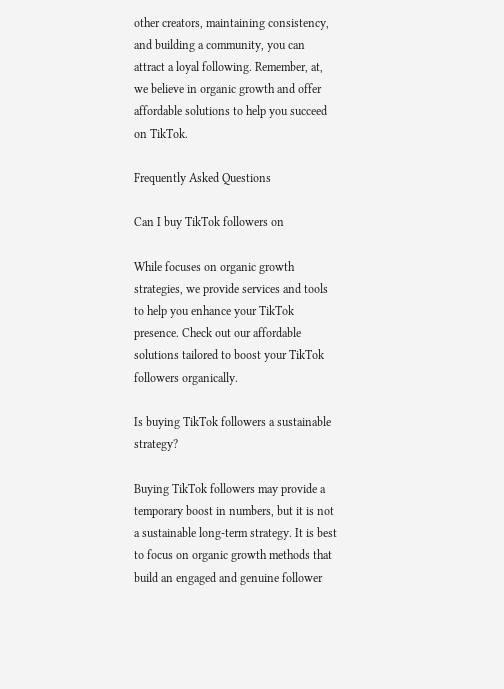other creators, maintaining consistency, and building a community, you can attract a loyal following. Remember, at, we believe in organic growth and offer affordable solutions to help you succeed on TikTok.

Frequently Asked Questions

Can I buy TikTok followers on

While focuses on organic growth strategies, we provide services and tools to help you enhance your TikTok presence. Check out our affordable solutions tailored to boost your TikTok followers organically.

Is buying TikTok followers a sustainable strategy?

Buying TikTok followers may provide a temporary boost in numbers, but it is not a sustainable long-term strategy. It is best to focus on organic growth methods that build an engaged and genuine follower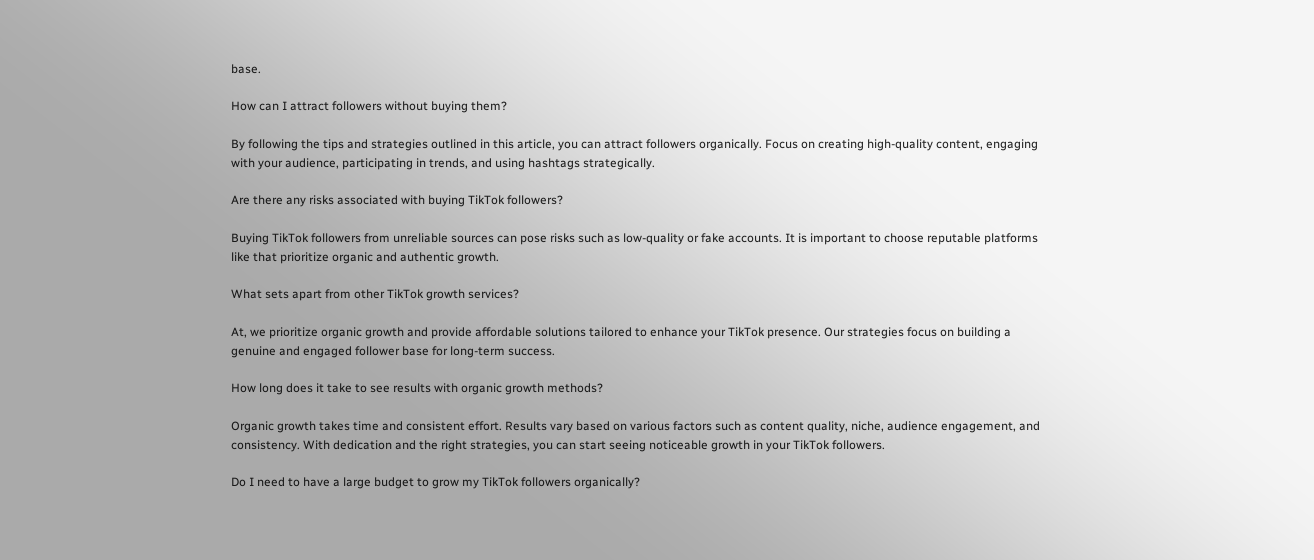base.

How can I attract followers without buying them?

By following the tips and strategies outlined in this article, you can attract followers organically. Focus on creating high-quality content, engaging with your audience, participating in trends, and using hashtags strategically.

Are there any risks associated with buying TikTok followers?

Buying TikTok followers from unreliable sources can pose risks such as low-quality or fake accounts. It is important to choose reputable platforms like that prioritize organic and authentic growth.

What sets apart from other TikTok growth services?

At, we prioritize organic growth and provide affordable solutions tailored to enhance your TikTok presence. Our strategies focus on building a genuine and engaged follower base for long-term success.

How long does it take to see results with organic growth methods?

Organic growth takes time and consistent effort. Results vary based on various factors such as content quality, niche, audience engagement, and consistency. With dedication and the right strategies, you can start seeing noticeable growth in your TikTok followers.

Do I need to have a large budget to grow my TikTok followers organically?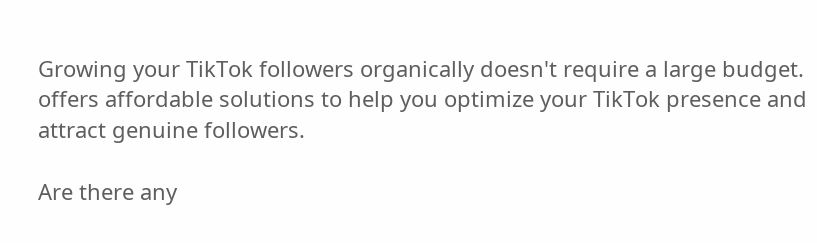Growing your TikTok followers organically doesn't require a large budget. offers affordable solutions to help you optimize your TikTok presence and attract genuine followers.

Are there any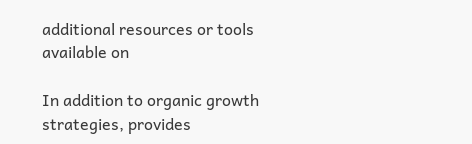additional resources or tools available on

In addition to organic growth strategies, provides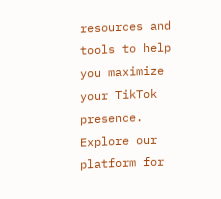resources and tools to help you maximize your TikTok presence. Explore our platform for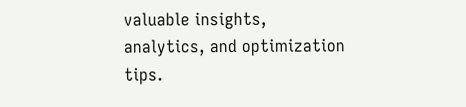valuable insights, analytics, and optimization tips.